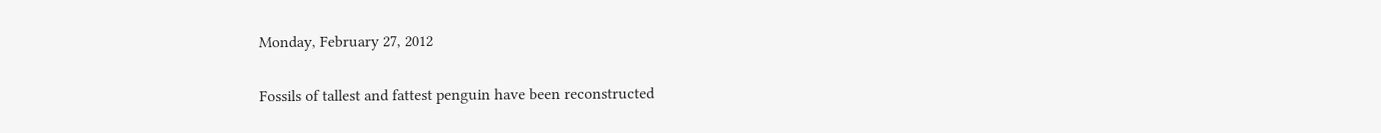Monday, February 27, 2012

Fossils of tallest and fattest penguin have been reconstructed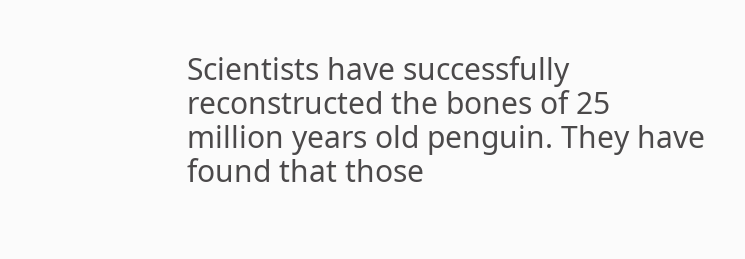Scientists have successfully reconstructed the bones of 25 million years old penguin. They have found that those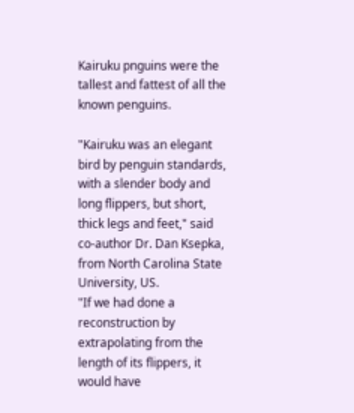Kairuku pnguins were the tallest and fattest of all the known penguins.

"Kairuku was an elegant bird by penguin standards, with a slender body and long flippers, but short, thick legs and feet," said co-author Dr. Dan Ksepka, from North Carolina State University, US.
"If we had done a reconstruction by extrapolating from the length of its flippers, it would have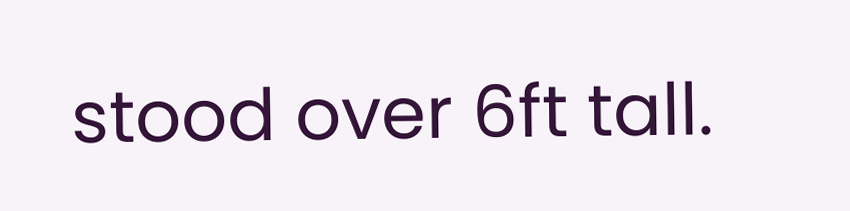stood over 6ft tall.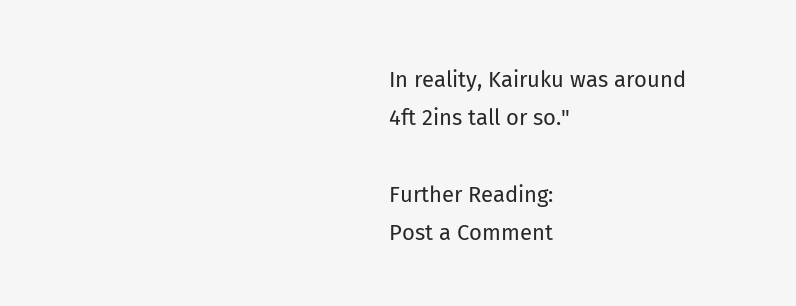In reality, Kairuku was around 4ft 2ins tall or so."

Further Reading:
Post a Comment